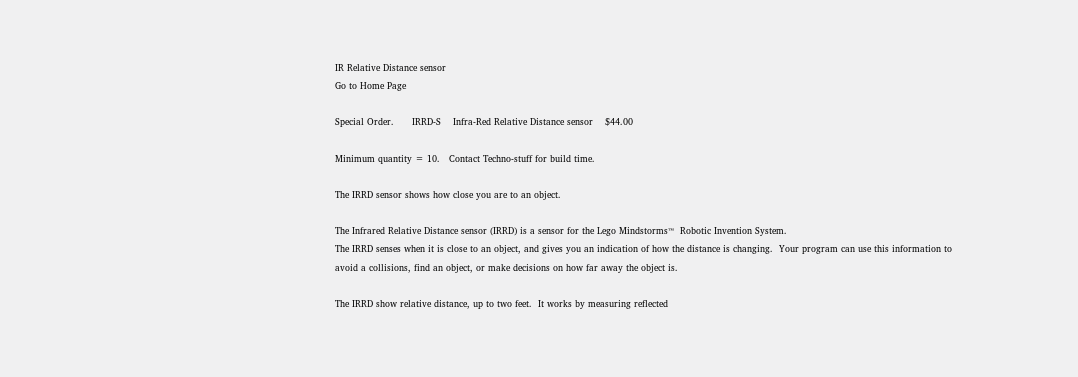IR Relative Distance sensor
Go to Home Page

Special Order.      IRRD-S    Infra-Red Relative Distance sensor    $44.00

Minimum quantity = 10.   Contact Techno-stuff for build time.

The IRRD sensor shows how close you are to an object.

The Infrared Relative Distance sensor (IRRD) is a sensor for the Lego Mindstorms™  Robotic Invention System.
The IRRD senses when it is close to an object, and gives you an indication of how the distance is changing.  Your program can use this information to avoid a collisions, find an object, or make decisions on how far away the object is.

The IRRD show relative distance, up to two feet.  It works by measuring reflected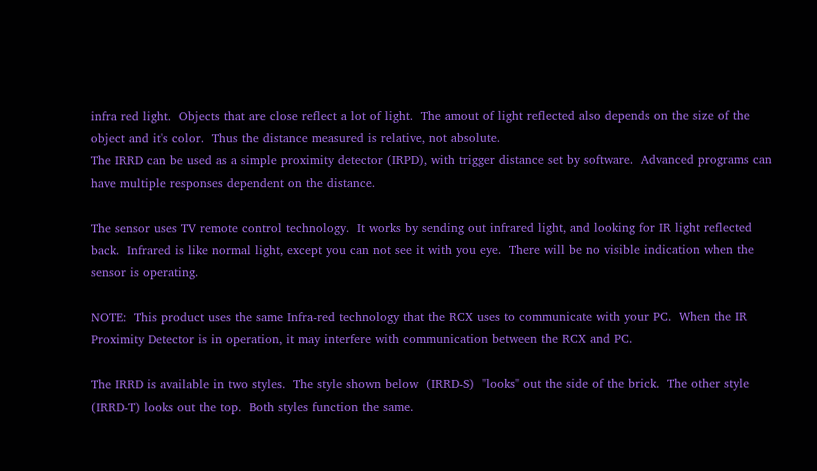infra red light.  Objects that are close reflect a lot of light.  The amout of light reflected also depends on the size of the object and it's color.  Thus the distance measured is relative, not absolute.
The IRRD can be used as a simple proximity detector (IRPD), with trigger distance set by software.  Advanced programs can have multiple responses dependent on the distance.

The sensor uses TV remote control technology.  It works by sending out infrared light, and looking for IR light reflected back.  Infrared is like normal light, except you can not see it with you eye.  There will be no visible indication when the sensor is operating.

NOTE:  This product uses the same Infra-red technology that the RCX uses to communicate with your PC.  When the IR Proximity Detector is in operation, it may interfere with communication between the RCX and PC.

The IRRD is available in two styles.  The style shown below  (IRRD-S)  "looks" out the side of the brick.  The other style (IRRD-T) looks out the top.  Both styles function the same.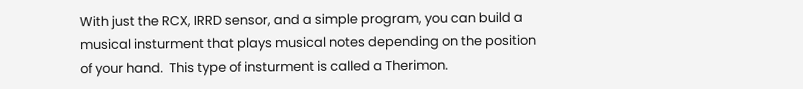With just the RCX, IRRD sensor, and a simple program, you can build a musical insturment that plays musical notes depending on the position of your hand.  This type of insturment is called a Therimon.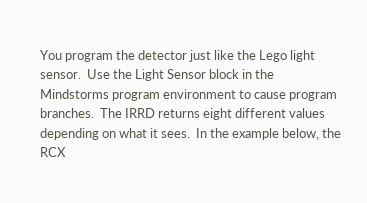You program the detector just like the Lego light sensor.  Use the Light Sensor block in the Mindstorms program environment to cause program branches.  The IRRD returns eight different values depending on what it sees.  In the example below, the RCX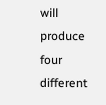will produce four different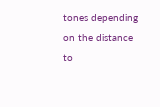tones depending on the distance to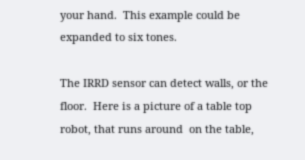your hand.  This example could be expanded to six tones.

The IRRD sensor can detect walls, or the floor.  Here is a picture of a table top robot, that runs around  on the table,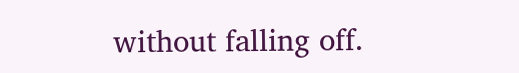without falling off.